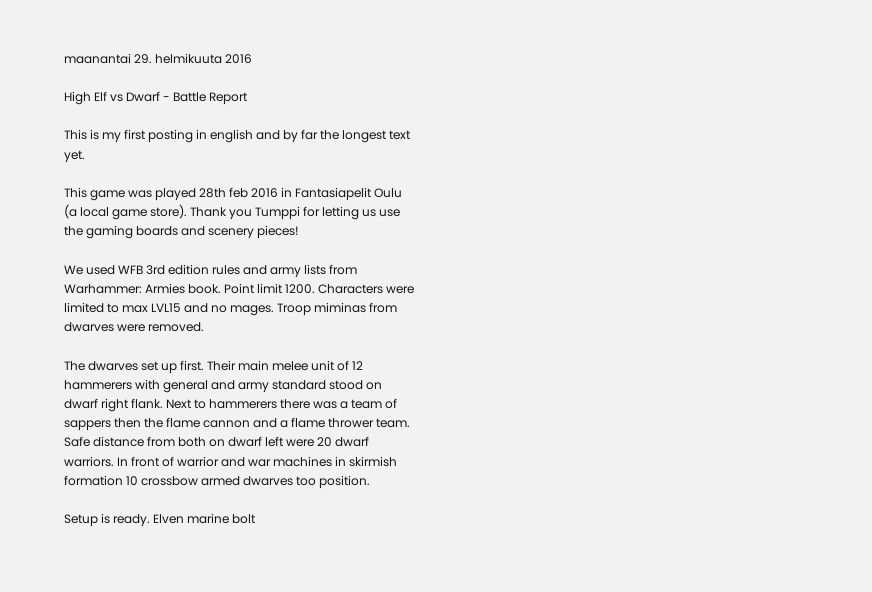maanantai 29. helmikuuta 2016

High Elf vs Dwarf - Battle Report

This is my first posting in english and by far the longest text yet.

This game was played 28th feb 2016 in Fantasiapelit Oulu (a local game store). Thank you Tumppi for letting us use the gaming boards and scenery pieces!

We used WFB 3rd edition rules and army lists from Warhammer: Armies book. Point limit 1200. Characters were limited to max LVL15 and no mages. Troop miminas from dwarves were removed.

The dwarves set up first. Their main melee unit of 12 hammerers with general and army standard stood on dwarf right flank. Next to hammerers there was a team of sappers then the flame cannon and a flame thrower team. Safe distance from both on dwarf left were 20 dwarf warriors. In front of warrior and war machines in skirmish formation 10 crossbow armed dwarves too position.

Setup is ready. Elven marine bolt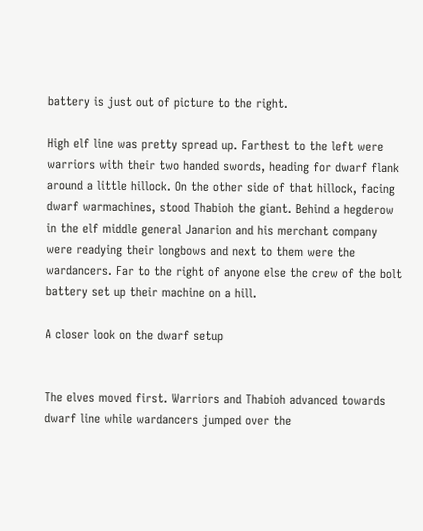battery is just out of picture to the right.

High elf line was pretty spread up. Farthest to the left were warriors with their two handed swords, heading for dwarf flank around a little hillock. On the other side of that hillock, facing dwarf warmachines, stood Thabioh the giant. Behind a hegderow in the elf middle general Janarion and his merchant company were readying their longbows and next to them were the wardancers. Far to the right of anyone else the crew of the bolt battery set up their machine on a hill.

A closer look on the dwarf setup


The elves moved first. Warriors and Thabioh advanced towards dwarf line while wardancers jumped over the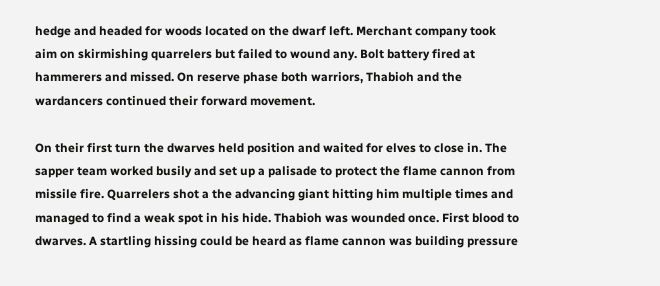hedge and headed for woods located on the dwarf left. Merchant company took aim on skirmishing quarrelers but failed to wound any. Bolt battery fired at hammerers and missed. On reserve phase both warriors, Thabioh and the wardancers continued their forward movement.

On their first turn the dwarves held position and waited for elves to close in. The sapper team worked busily and set up a palisade to protect the flame cannon from missile fire. Quarrelers shot a the advancing giant hitting him multiple times and managed to find a weak spot in his hide. Thabioh was wounded once. First blood to dwarves. A startling hissing could be heard as flame cannon was building pressure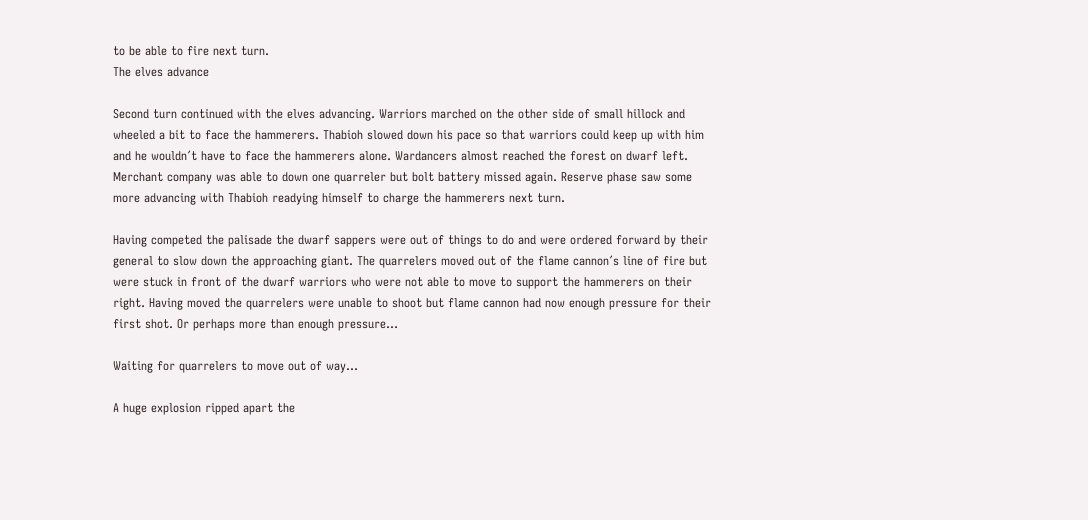to be able to fire next turn.
The elves advance

Second turn continued with the elves advancing. Warriors marched on the other side of small hillock and wheeled a bit to face the hammerers. Thabioh slowed down his pace so that warriors could keep up with him and he wouldn´t have to face the hammerers alone. Wardancers almost reached the forest on dwarf left. Merchant company was able to down one quarreler but bolt battery missed again. Reserve phase saw some more advancing with Thabioh readying himself to charge the hammerers next turn.

Having competed the palisade the dwarf sappers were out of things to do and were ordered forward by their general to slow down the approaching giant. The quarrelers moved out of the flame cannon´s line of fire but were stuck in front of the dwarf warriors who were not able to move to support the hammerers on their right. Having moved the quarrelers were unable to shoot but flame cannon had now enough pressure for their first shot. Or perhaps more than enough pressure...

Waiting for quarrelers to move out of way...

A huge explosion ripped apart the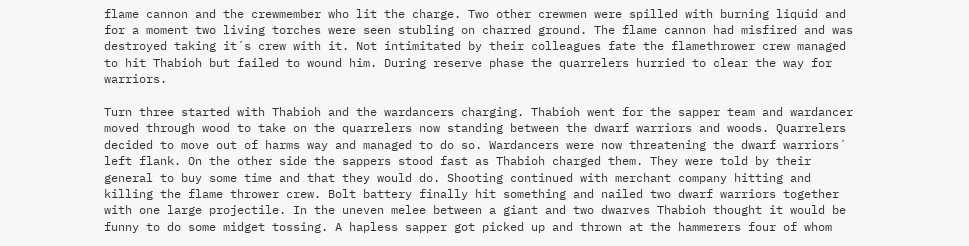flame cannon and the crewmember who lit the charge. Two other crewmen were spilled with burning liquid and for a moment two living torches were seen stubling on charred ground. The flame cannon had misfired and was destroyed taking it´s crew with it. Not intimitated by their colleagues fate the flamethrower crew managed to hit Thabioh but failed to wound him. During reserve phase the quarrelers hurried to clear the way for warriors.

Turn three started with Thabioh and the wardancers charging. Thabioh went for the sapper team and wardancer moved through wood to take on the quarrelers now standing between the dwarf warriors and woods. Quarrelers decided to move out of harms way and managed to do so. Wardancers were now threatening the dwarf warriors´ left flank. On the other side the sappers stood fast as Thabioh charged them. They were told by their general to buy some time and that they would do. Shooting continued with merchant company hitting and killing the flame thrower crew. Bolt battery finally hit something and nailed two dwarf warriors together with one large projectile. In the uneven melee between a giant and two dwarves Thabioh thought it would be funny to do some midget tossing. A hapless sapper got picked up and thrown at the hammerers four of whom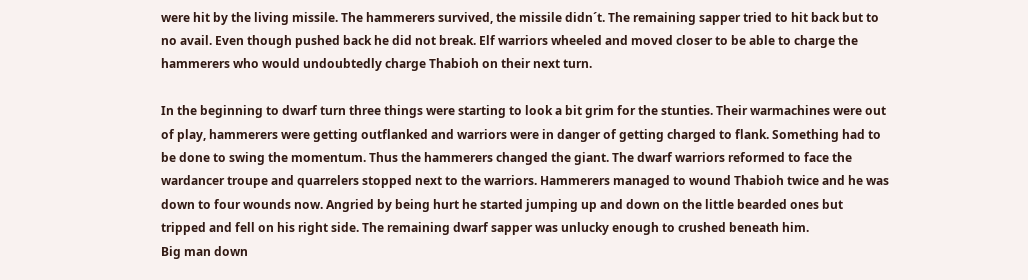were hit by the living missile. The hammerers survived, the missile didn´t. The remaining sapper tried to hit back but to no avail. Even though pushed back he did not break. Elf warriors wheeled and moved closer to be able to charge the hammerers who would undoubtedly charge Thabioh on their next turn.

In the beginning to dwarf turn three things were starting to look a bit grim for the stunties. Their warmachines were out of play, hammerers were getting outflanked and warriors were in danger of getting charged to flank. Something had to be done to swing the momentum. Thus the hammerers changed the giant. The dwarf warriors reformed to face the wardancer troupe and quarrelers stopped next to the warriors. Hammerers managed to wound Thabioh twice and he was down to four wounds now. Angried by being hurt he started jumping up and down on the little bearded ones but tripped and fell on his right side. The remaining dwarf sapper was unlucky enough to crushed beneath him.
Big man down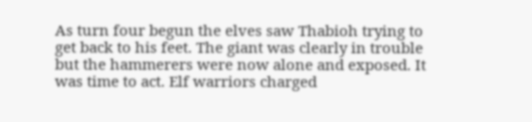As turn four begun the elves saw Thabioh trying to get back to his feet. The giant was clearly in trouble but the hammerers were now alone and exposed. It was time to act. Elf warriors charged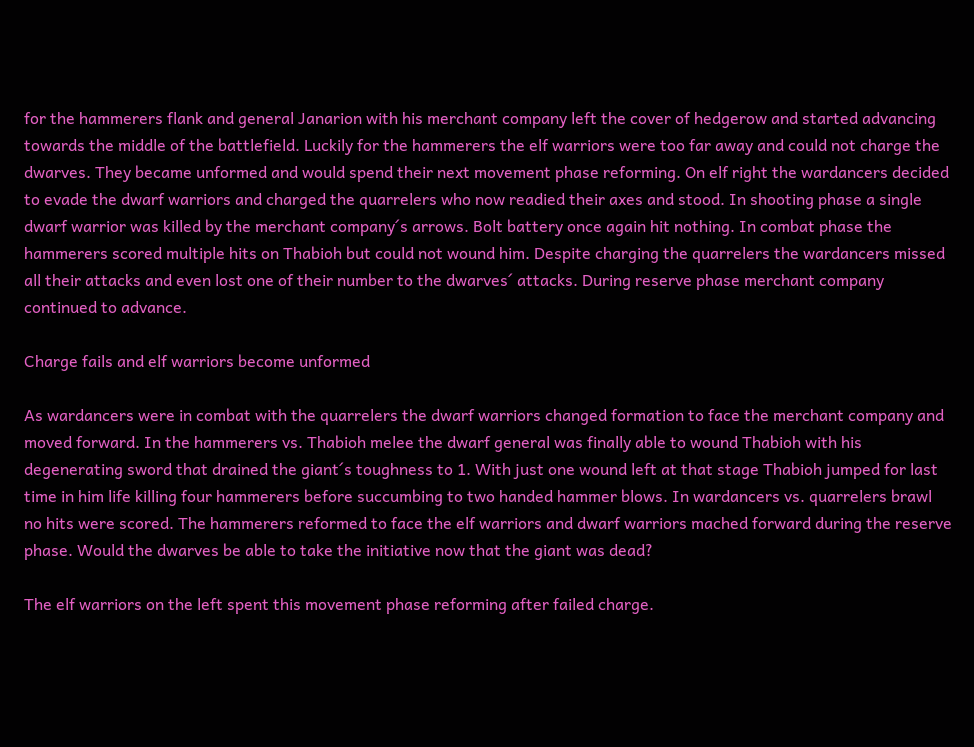for the hammerers flank and general Janarion with his merchant company left the cover of hedgerow and started advancing towards the middle of the battlefield. Luckily for the hammerers the elf warriors were too far away and could not charge the dwarves. They became unformed and would spend their next movement phase reforming. On elf right the wardancers decided to evade the dwarf warriors and charged the quarrelers who now readied their axes and stood. In shooting phase a single dwarf warrior was killed by the merchant company´s arrows. Bolt battery once again hit nothing. In combat phase the hammerers scored multiple hits on Thabioh but could not wound him. Despite charging the quarrelers the wardancers missed all their attacks and even lost one of their number to the dwarves´ attacks. During reserve phase merchant company continued to advance.

Charge fails and elf warriors become unformed

As wardancers were in combat with the quarrelers the dwarf warriors changed formation to face the merchant company and moved forward. In the hammerers vs. Thabioh melee the dwarf general was finally able to wound Thabioh with his degenerating sword that drained the giant´s toughness to 1. With just one wound left at that stage Thabioh jumped for last time in him life killing four hammerers before succumbing to two handed hammer blows. In wardancers vs. quarrelers brawl no hits were scored. The hammerers reformed to face the elf warriors and dwarf warriors mached forward during the reserve phase. Would the dwarves be able to take the initiative now that the giant was dead?

The elf warriors on the left spent this movement phase reforming after failed charge.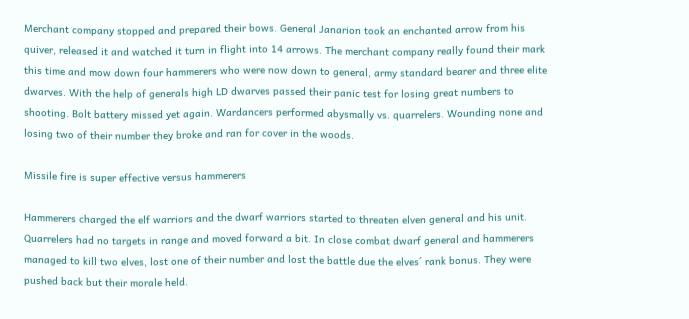Merchant company stopped and prepared their bows. General Janarion took an enchanted arrow from his quiver, released it and watched it turn in flight into 14 arrows. The merchant company really found their mark this time and mow down four hammerers who were now down to general, army standard bearer and three elite dwarves. With the help of generals high LD dwarves passed their panic test for losing great numbers to shooting. Bolt battery missed yet again. Wardancers performed abysmally vs. quarrelers. Wounding none and losing two of their number they broke and ran for cover in the woods.

Missile fire is super effective versus hammerers

Hammerers charged the elf warriors and the dwarf warriors started to threaten elven general and his unit. Quarrelers had no targets in range and moved forward a bit. In close combat dwarf general and hammerers managed to kill two elves, lost one of their number and lost the battle due the elves´ rank bonus. They were pushed back but their morale held.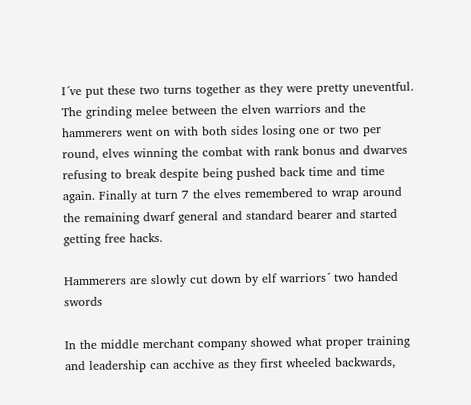I´ve put these two turns together as they were pretty uneventful. The grinding melee between the elven warriors and the hammerers went on with both sides losing one or two per round, elves winning the combat with rank bonus and dwarves refusing to break despite being pushed back time and time again. Finally at turn 7 the elves remembered to wrap around the remaining dwarf general and standard bearer and started getting free hacks.

Hammerers are slowly cut down by elf warriors´ two handed swords

In the middle merchant company showed what proper training and leadership can acchive as they first wheeled backwards,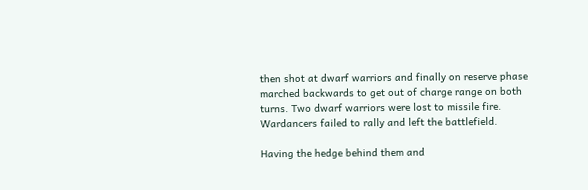then shot at dwarf warriors and finally on reserve phase marched backwards to get out of charge range on both turns. Two dwarf warriors were lost to missile fire. Wardancers failed to rally and left the battlefield.

Having the hedge behind them and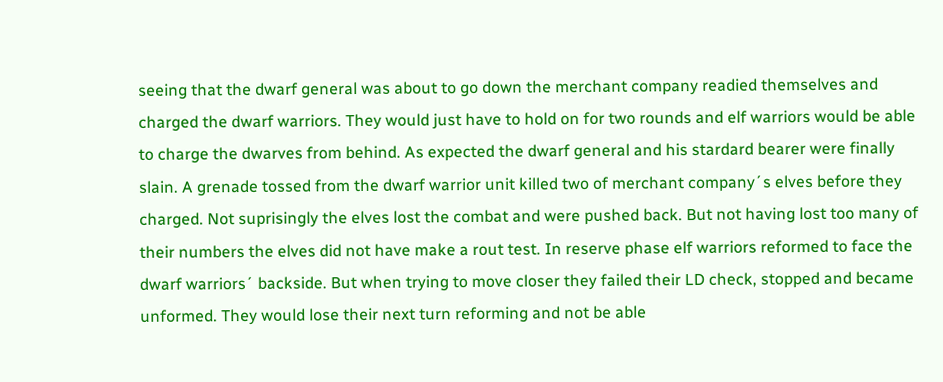seeing that the dwarf general was about to go down the merchant company readied themselves and charged the dwarf warriors. They would just have to hold on for two rounds and elf warriors would be able to charge the dwarves from behind. As expected the dwarf general and his stardard bearer were finally slain. A grenade tossed from the dwarf warrior unit killed two of merchant company´s elves before they charged. Not suprisingly the elves lost the combat and were pushed back. But not having lost too many of their numbers the elves did not have make a rout test. In reserve phase elf warriors reformed to face the dwarf warriors´ backside. But when trying to move closer they failed their LD check, stopped and became unformed. They would lose their next turn reforming and not be able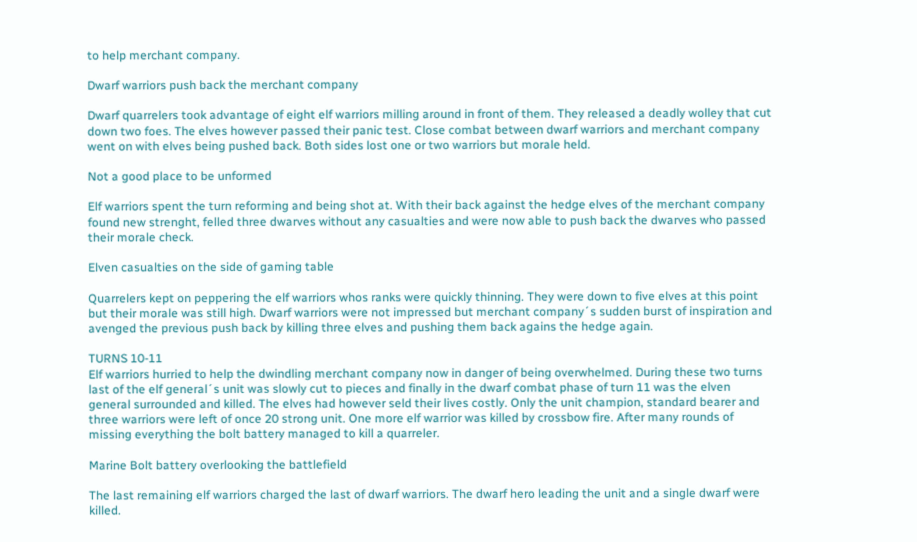to help merchant company.

Dwarf warriors push back the merchant company

Dwarf quarrelers took advantage of eight elf warriors milling around in front of them. They released a deadly wolley that cut down two foes. The elves however passed their panic test. Close combat between dwarf warriors and merchant company went on with elves being pushed back. Both sides lost one or two warriors but morale held.

Not a good place to be unformed

Elf warriors spent the turn reforming and being shot at. With their back against the hedge elves of the merchant company found new strenght, felled three dwarves without any casualties and were now able to push back the dwarves who passed their morale check.

Elven casualties on the side of gaming table

Quarrelers kept on peppering the elf warriors whos ranks were quickly thinning. They were down to five elves at this point but their morale was still high. Dwarf warriors were not impressed but merchant company´s sudden burst of inspiration and avenged the previous push back by killing three elves and pushing them back agains the hedge again.

TURNS 10-11
Elf warriors hurried to help the dwindling merchant company now in danger of being overwhelmed. During these two turns last of the elf general´s unit was slowly cut to pieces and finally in the dwarf combat phase of turn 11 was the elven general surrounded and killed. The elves had however seld their lives costly. Only the unit champion, standard bearer and three warriors were left of once 20 strong unit. One more elf warrior was killed by crossbow fire. After many rounds of missing everything the bolt battery managed to kill a quarreler.

Marine Bolt battery overlooking the battlefield

The last remaining elf warriors charged the last of dwarf warriors. The dwarf hero leading the unit and a single dwarf were killed.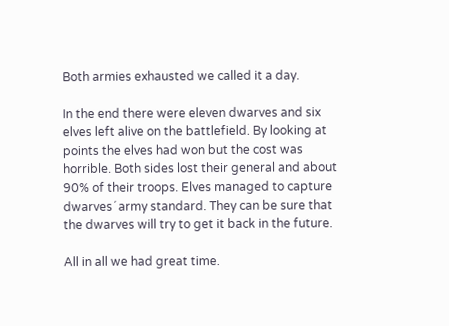Both armies exhausted we called it a day.

In the end there were eleven dwarves and six elves left alive on the battlefield. By looking at points the elves had won but the cost was horrible. Both sides lost their general and about 90% of their troops. Elves managed to capture dwarves´ army standard. They can be sure that the dwarves will try to get it back in the future.

All in all we had great time.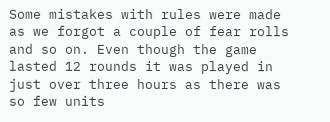Some mistakes with rules were made as we forgot a couple of fear rolls and so on. Even though the game lasted 12 rounds it was played in just over three hours as there was so few units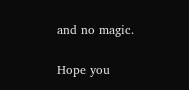and no magic.

Hope you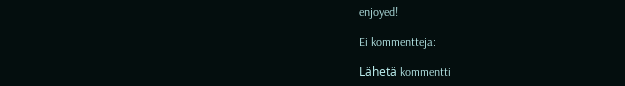enjoyed!

Ei kommentteja:

Lähetä kommentti